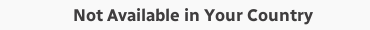Not Available in Your Country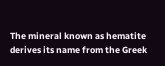The mineral known as hematite derives its name from the Greek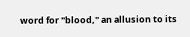word for "blood," an allusion to its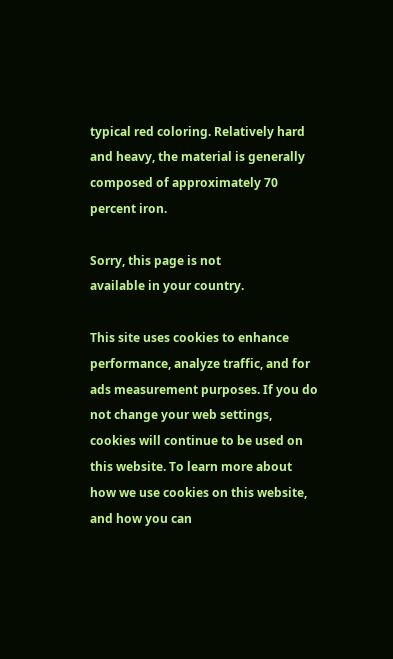typical red coloring. Relatively hard and heavy, the material is generally composed of approximately 70 percent iron.

Sorry, this page is not
available in your country.

This site uses cookies to enhance performance, analyze traffic, and for ads measurement purposes. If you do not change your web settings, cookies will continue to be used on this website. To learn more about how we use cookies on this website, and how you can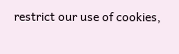restrict our use of cookies,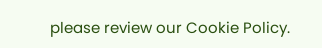please review our Cookie Policy.